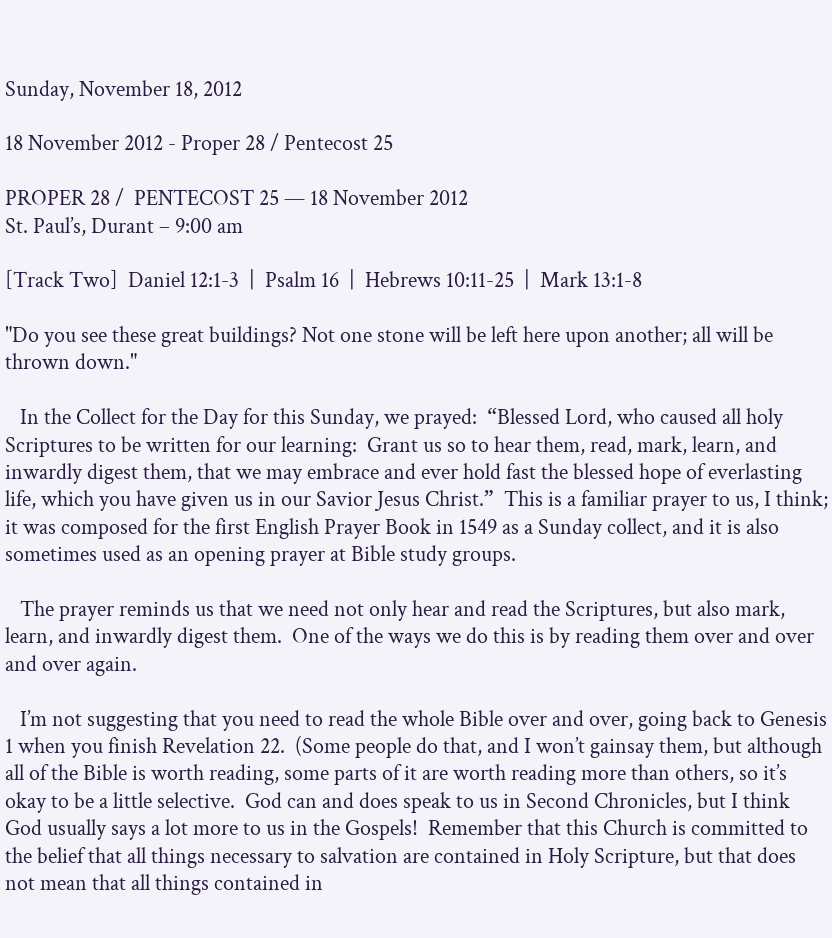Sunday, November 18, 2012

18 November 2012 - Proper 28 / Pentecost 25

PROPER 28 /  PENTECOST 25 — 18 November 2012
St. Paul’s, Durant – 9:00 am

[Track Two]  Daniel 12:1-3  |  Psalm 16  |  Hebrews 10:11-25  |  Mark 13:1-8

"Do you see these great buildings? Not one stone will be left here upon another; all will be thrown down."

   In the Collect for the Day for this Sunday, we prayed:  “Blessed Lord, who caused all holy Scriptures to be written for our learning:  Grant us so to hear them, read, mark, learn, and inwardly digest them, that we may embrace and ever hold fast the blessed hope of everlasting life, which you have given us in our Savior Jesus Christ.”  This is a familiar prayer to us, I think; it was composed for the first English Prayer Book in 1549 as a Sunday collect, and it is also sometimes used as an opening prayer at Bible study groups.

   The prayer reminds us that we need not only hear and read the Scriptures, but also mark, learn, and inwardly digest them.  One of the ways we do this is by reading them over and over and over again.

   I’m not suggesting that you need to read the whole Bible over and over, going back to Genesis 1 when you finish Revelation 22.  (Some people do that, and I won’t gainsay them, but although all of the Bible is worth reading, some parts of it are worth reading more than others, so it’s okay to be a little selective.  God can and does speak to us in Second Chronicles, but I think God usually says a lot more to us in the Gospels!  Remember that this Church is committed to the belief that all things necessary to salvation are contained in Holy Scripture, but that does not mean that all things contained in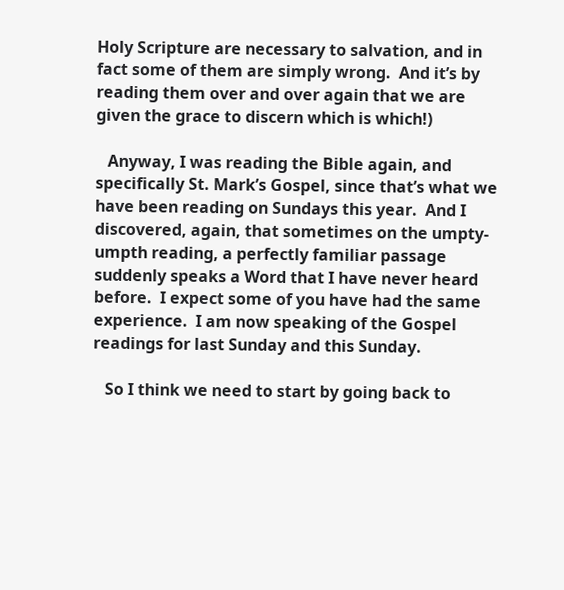Holy Scripture are necessary to salvation, and in fact some of them are simply wrong.  And it’s by reading them over and over again that we are given the grace to discern which is which!)

   Anyway, I was reading the Bible again, and specifically St. Mark’s Gospel, since that’s what we have been reading on Sundays this year.  And I discovered, again, that sometimes on the umpty-umpth reading, a perfectly familiar passage suddenly speaks a Word that I have never heard before.  I expect some of you have had the same experience.  I am now speaking of the Gospel readings for last Sunday and this Sunday.

   So I think we need to start by going back to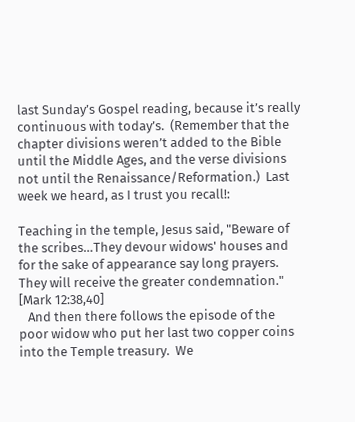last Sunday’s Gospel reading, because it’s really continuous with today’s.  (Remember that the chapter divisions weren’t added to the Bible until the Middle Ages, and the verse divisions not until the Renaissance/Reformation.)  Last week we heard, as I trust you recall!:

Teaching in the temple, Jesus said, "Beware of the scribes…They devour widows' houses and for the sake of appearance say long prayers. They will receive the greater condemnation."  [Mark 12:38,40]
   And then there follows the episode of the poor widow who put her last two copper coins into the Temple treasury.  We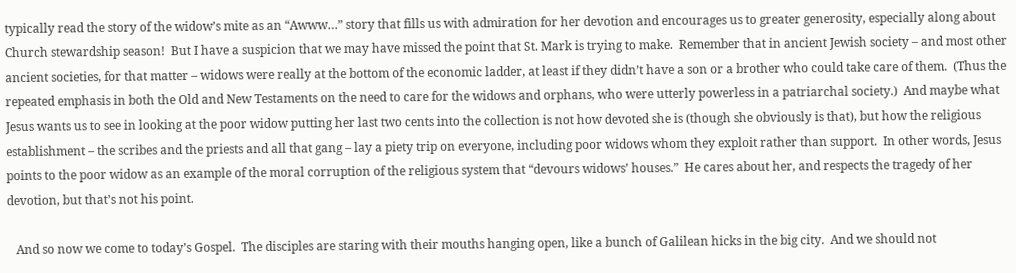typically read the story of the widow’s mite as an “Awww…” story that fills us with admiration for her devotion and encourages us to greater generosity, especially along about Church stewardship season!  But I have a suspicion that we may have missed the point that St. Mark is trying to make.  Remember that in ancient Jewish society – and most other ancient societies, for that matter – widows were really at the bottom of the economic ladder, at least if they didn’t have a son or a brother who could take care of them.  (Thus the repeated emphasis in both the Old and New Testaments on the need to care for the widows and orphans, who were utterly powerless in a patriarchal society.)  And maybe what Jesus wants us to see in looking at the poor widow putting her last two cents into the collection is not how devoted she is (though she obviously is that), but how the religious establishment – the scribes and the priests and all that gang – lay a piety trip on everyone, including poor widows whom they exploit rather than support.  In other words, Jesus points to the poor widow as an example of the moral corruption of the religious system that “devours widows’ houses.”  He cares about her, and respects the tragedy of her devotion, but that’s not his point.

   And so now we come to today’s Gospel.  The disciples are staring with their mouths hanging open, like a bunch of Galilean hicks in the big city.  And we should not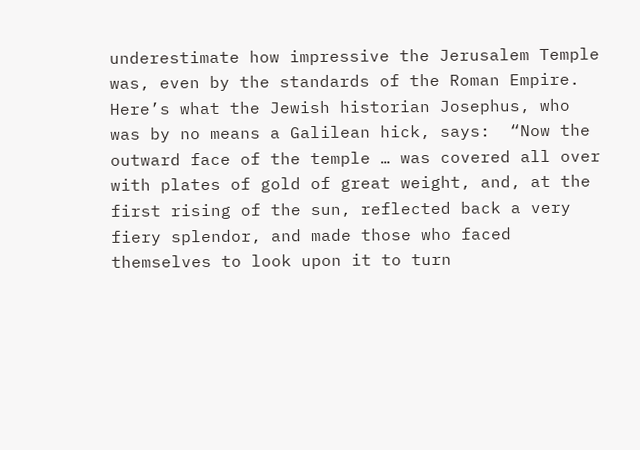underestimate how impressive the Jerusalem Temple was, even by the standards of the Roman Empire.  Here’s what the Jewish historian Josephus, who was by no means a Galilean hick, says:  “Now the outward face of the temple … was covered all over with plates of gold of great weight, and, at the first rising of the sun, reflected back a very fiery splendor, and made those who faced themselves to look upon it to turn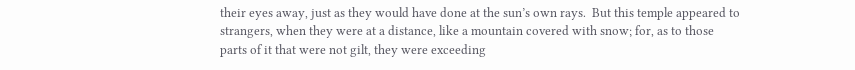their eyes away, just as they would have done at the sun’s own rays.  But this temple appeared to strangers, when they were at a distance, like a mountain covered with snow; for, as to those parts of it that were not gilt, they were exceeding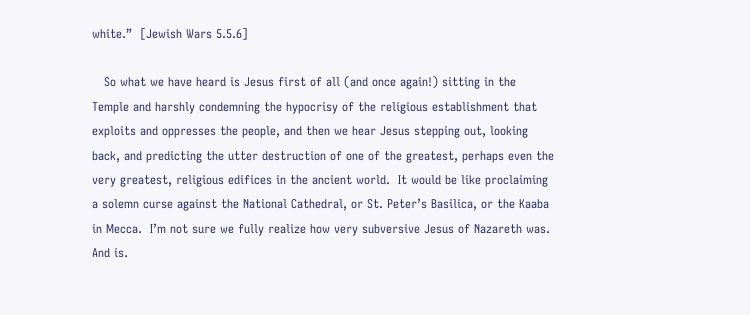white.”  [Jewish Wars 5.5.6]

   So what we have heard is Jesus first of all (and once again!) sitting in the Temple and harshly condemning the hypocrisy of the religious establishment that exploits and oppresses the people, and then we hear Jesus stepping out, looking back, and predicting the utter destruction of one of the greatest, perhaps even the very greatest, religious edifices in the ancient world.  It would be like proclaiming a solemn curse against the National Cathedral, or St. Peter’s Basilica, or the Kaaba in Mecca.  I’m not sure we fully realize how very subversive Jesus of Nazareth was.  And is.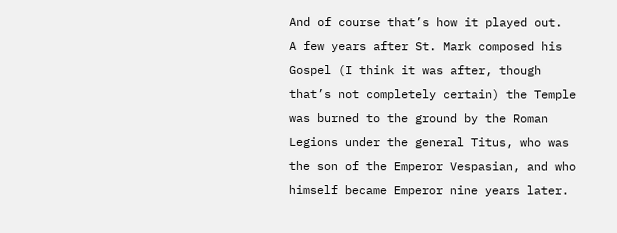And of course that’s how it played out.  A few years after St. Mark composed his Gospel (I think it was after, though that’s not completely certain) the Temple was burned to the ground by the Roman Legions under the general Titus, who was the son of the Emperor Vespasian, and who himself became Emperor nine years later.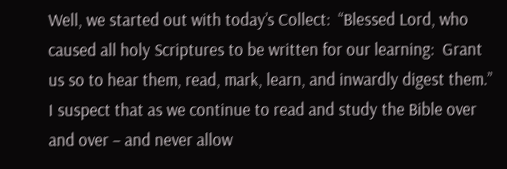Well, we started out with today’s Collect:  “Blessed Lord, who caused all holy Scriptures to be written for our learning:  Grant us so to hear them, read, mark, learn, and inwardly digest them.”  I suspect that as we continue to read and study the Bible over and over – and never allow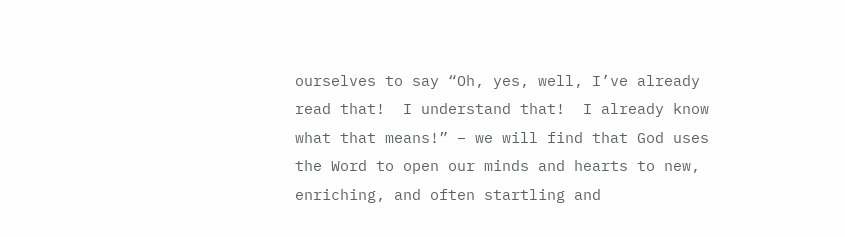ourselves to say “Oh, yes, well, I’ve already read that!  I understand that!  I already know what that means!” – we will find that God uses the Word to open our minds and hearts to new, enriching, and often startling and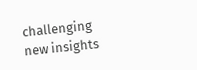challenging new insights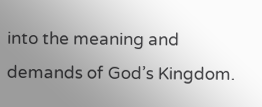into the meaning and demands of God’s Kingdom.